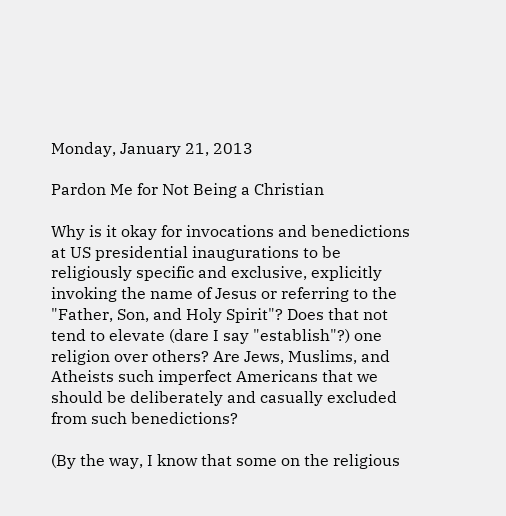Monday, January 21, 2013

Pardon Me for Not Being a Christian

Why is it okay for invocations and benedictions at US presidential inaugurations to be religiously specific and exclusive, explicitly invoking the name of Jesus or referring to the "Father, Son, and Holy Spirit"? Does that not tend to elevate (dare I say "establish"?) one religion over others? Are Jews, Muslims, and Atheists such imperfect Americans that we should be deliberately and casually excluded from such benedictions?

(By the way, I know that some on the religious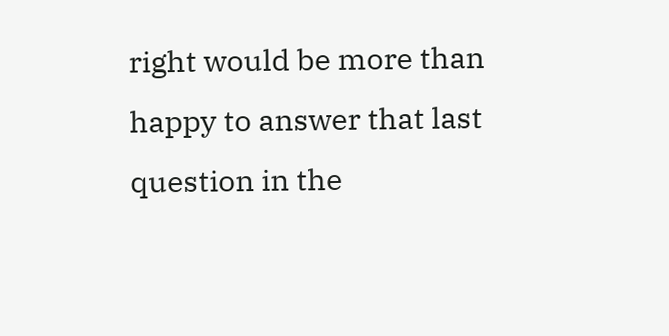right would be more than happy to answer that last question in the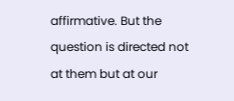affirmative. But the question is directed not at them but at our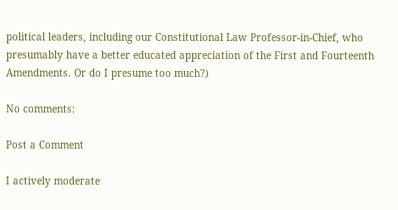political leaders, including our Constitutional Law Professor-in-Chief, who presumably have a better educated appreciation of the First and Fourteenth Amendments. Or do I presume too much?)

No comments:

Post a Comment

I actively moderate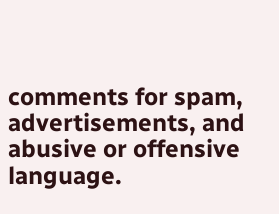comments for spam, advertisements, and abusive or offensive language.